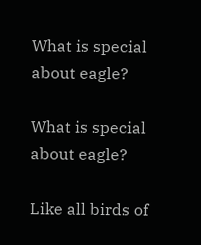What is special about eagle?

What is special about eagle?

Like all birds of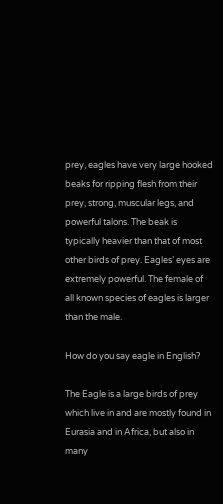prey, eagles have very large hooked beaks for ripping flesh from their prey, strong, muscular legs, and powerful talons. The beak is typically heavier than that of most other birds of prey. Eagles’ eyes are extremely powerful. The female of all known species of eagles is larger than the male.

How do you say eagle in English?

The Eagle is a large birds of prey which live in and are mostly found in Eurasia and in Africa, but also in many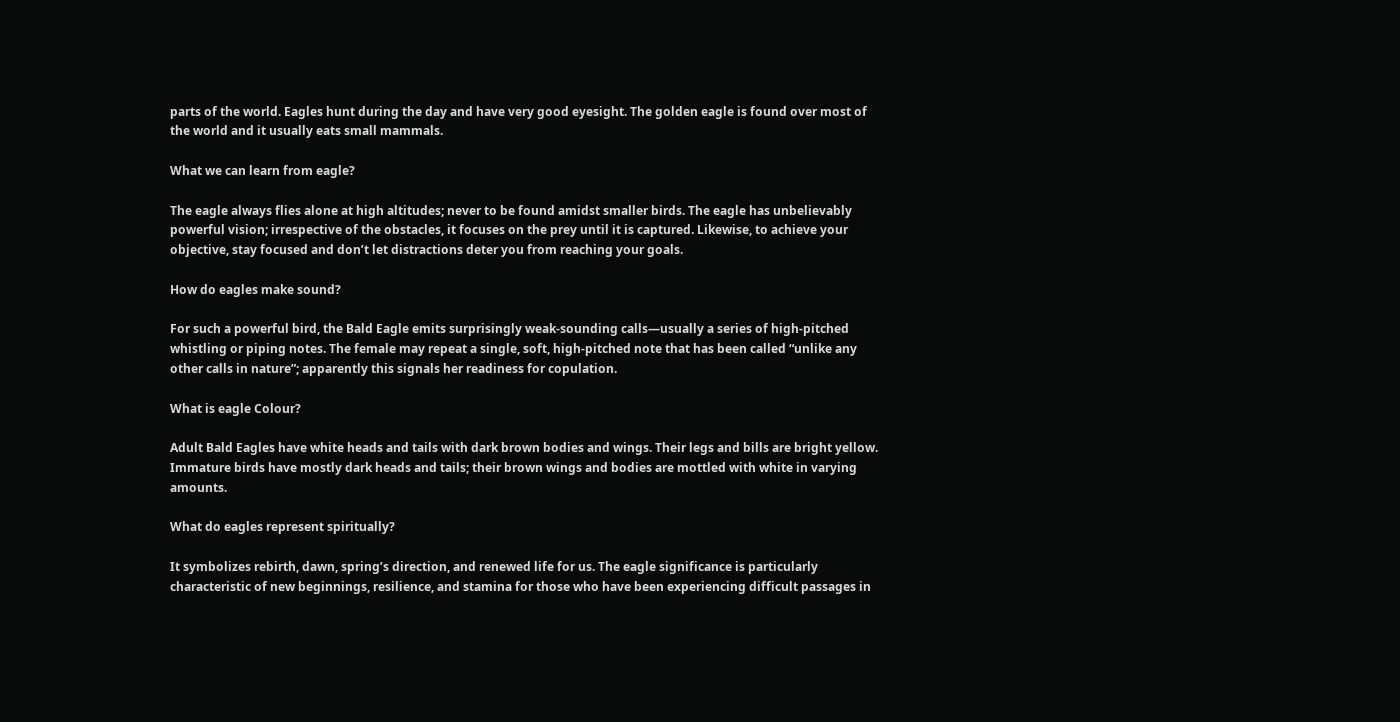parts of the world. Eagles hunt during the day and have very good eyesight. The golden eagle is found over most of the world and it usually eats small mammals.

What we can learn from eagle?

The eagle always flies alone at high altitudes; never to be found amidst smaller birds. The eagle has unbelievably powerful vision; irrespective of the obstacles, it focuses on the prey until it is captured. Likewise, to achieve your objective, stay focused and don’t let distractions deter you from reaching your goals.

How do eagles make sound?

For such a powerful bird, the Bald Eagle emits surprisingly weak-sounding calls—usually a series of high-pitched whistling or piping notes. The female may repeat a single, soft, high-pitched note that has been called “unlike any other calls in nature”; apparently this signals her readiness for copulation.

What is eagle Colour?

Adult Bald Eagles have white heads and tails with dark brown bodies and wings. Their legs and bills are bright yellow. Immature birds have mostly dark heads and tails; their brown wings and bodies are mottled with white in varying amounts.

What do eagles represent spiritually?

It symbolizes rebirth, dawn, spring’s direction, and renewed life for us. The eagle significance is particularly characteristic of new beginnings, resilience, and stamina for those who have been experiencing difficult passages in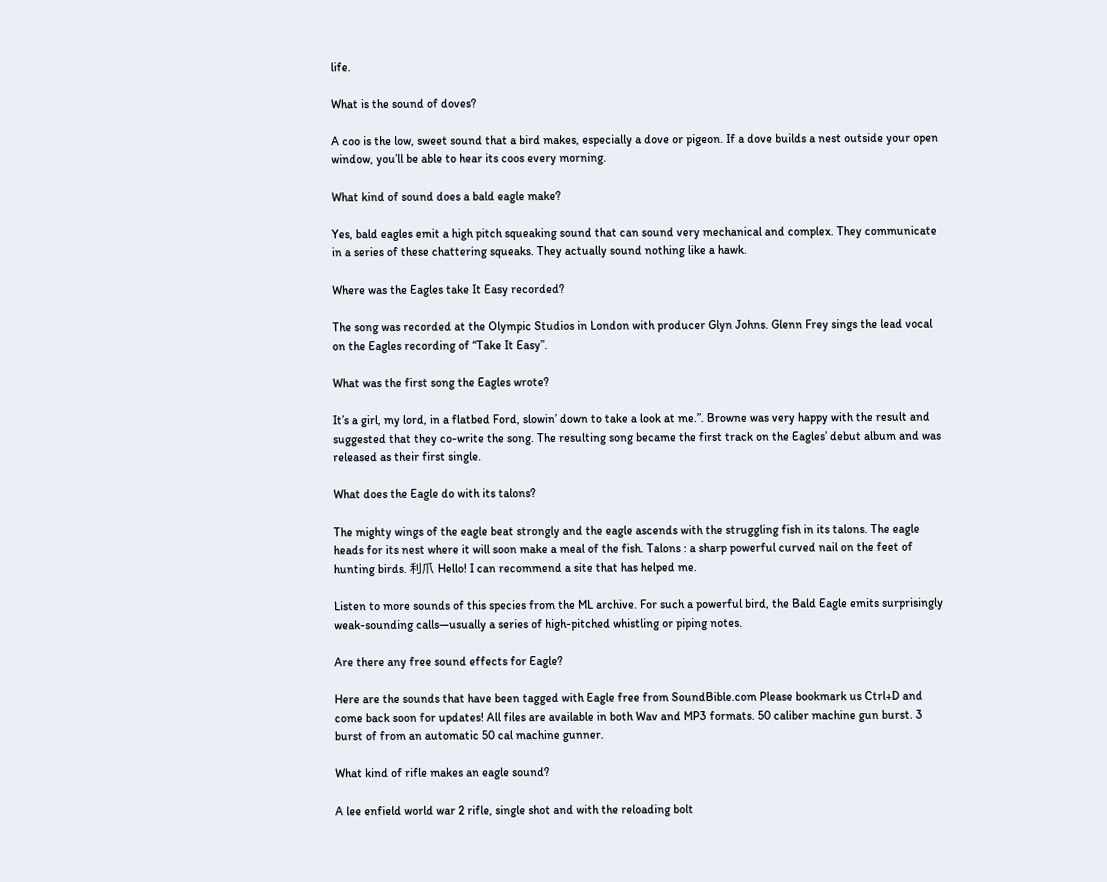life.

What is the sound of doves?

A coo is the low, sweet sound that a bird makes, especially a dove or pigeon. If a dove builds a nest outside your open window, you’ll be able to hear its coos every morning.

What kind of sound does a bald eagle make?

Yes, bald eagles emit a high pitch squeaking sound that can sound very mechanical and complex. They communicate in a series of these chattering squeaks. They actually sound nothing like a hawk.

Where was the Eagles take It Easy recorded?

The song was recorded at the Olympic Studios in London with producer Glyn Johns. Glenn Frey sings the lead vocal on the Eagles recording of “Take It Easy”.

What was the first song the Eagles wrote?

It’s a girl, my lord, in a flatbed Ford, slowin’ down to take a look at me.”. Browne was very happy with the result and suggested that they co-write the song. The resulting song became the first track on the Eagles’ debut album and was released as their first single.

What does the Eagle do with its talons?

The mighty wings of the eagle beat strongly and the eagle ascends with the struggling fish in its talons. The eagle heads for its nest where it will soon make a meal of the fish. Talons : a sharp powerful curved nail on the feet of hunting birds. 利爪 Hello! I can recommend a site that has helped me.

Listen to more sounds of this species from the ML archive. For such a powerful bird, the Bald Eagle emits surprisingly weak-sounding calls—usually a series of high-pitched whistling or piping notes.

Are there any free sound effects for Eagle?

Here are the sounds that have been tagged with Eagle free from SoundBible.com Please bookmark us Ctrl+D and come back soon for updates! All files are available in both Wav and MP3 formats. 50 caliber machine gun burst. 3 burst of from an automatic 50 cal machine gunner.

What kind of rifle makes an eagle sound?

A lee enfield world war 2 rifle, single shot and with the reloading bolt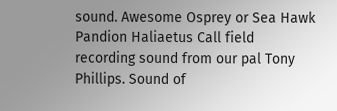sound. Awesome Osprey or Sea Hawk Pandion Haliaetus Call field recording sound from our pal Tony Phillips. Sound of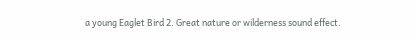a young Eaglet Bird 2. Great nature or wilderness sound effect.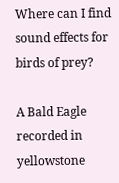Where can I find sound effects for birds of prey?

A Bald Eagle recorded in yellowstone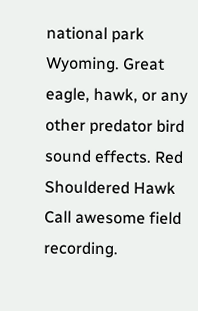national park Wyoming. Great eagle, hawk, or any other predator bird sound effects. Red Shouldered Hawk Call awesome field recording.